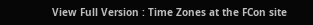View Full Version : Time Zones at the FCon site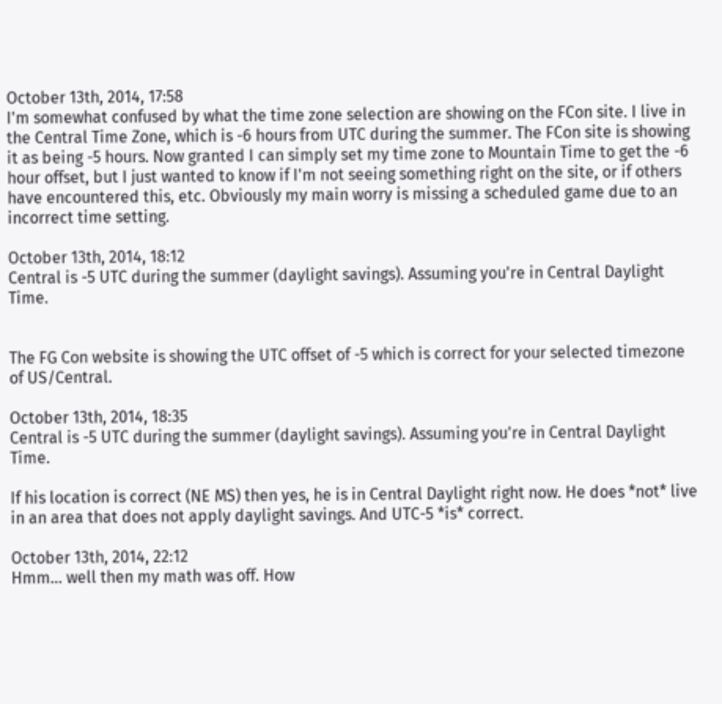October 13th, 2014, 17:58
I'm somewhat confused by what the time zone selection are showing on the FCon site. I live in the Central Time Zone, which is -6 hours from UTC during the summer. The FCon site is showing it as being -5 hours. Now granted I can simply set my time zone to Mountain Time to get the -6 hour offset, but I just wanted to know if I'm not seeing something right on the site, or if others have encountered this, etc. Obviously my main worry is missing a scheduled game due to an incorrect time setting.

October 13th, 2014, 18:12
Central is -5 UTC during the summer (daylight savings). Assuming you're in Central Daylight Time.


The FG Con website is showing the UTC offset of -5 which is correct for your selected timezone of US/Central.

October 13th, 2014, 18:35
Central is -5 UTC during the summer (daylight savings). Assuming you're in Central Daylight Time.

If his location is correct (NE MS) then yes, he is in Central Daylight right now. He does *not* live in an area that does not apply daylight savings. And UTC-5 *is* correct.

October 13th, 2014, 22:12
Hmm... well then my math was off. How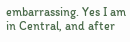embarrassing. Yes I am in Central, and after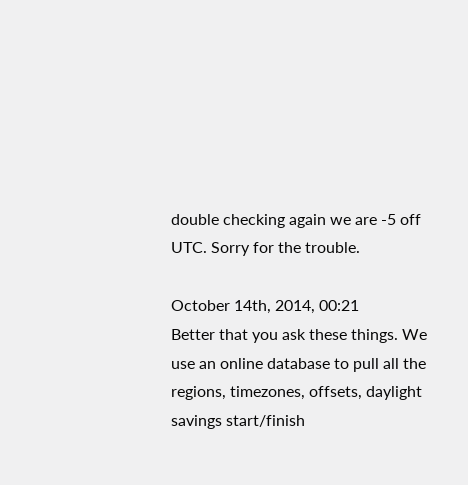double checking again we are -5 off UTC. Sorry for the trouble.

October 14th, 2014, 00:21
Better that you ask these things. We use an online database to pull all the regions, timezones, offsets, daylight savings start/finish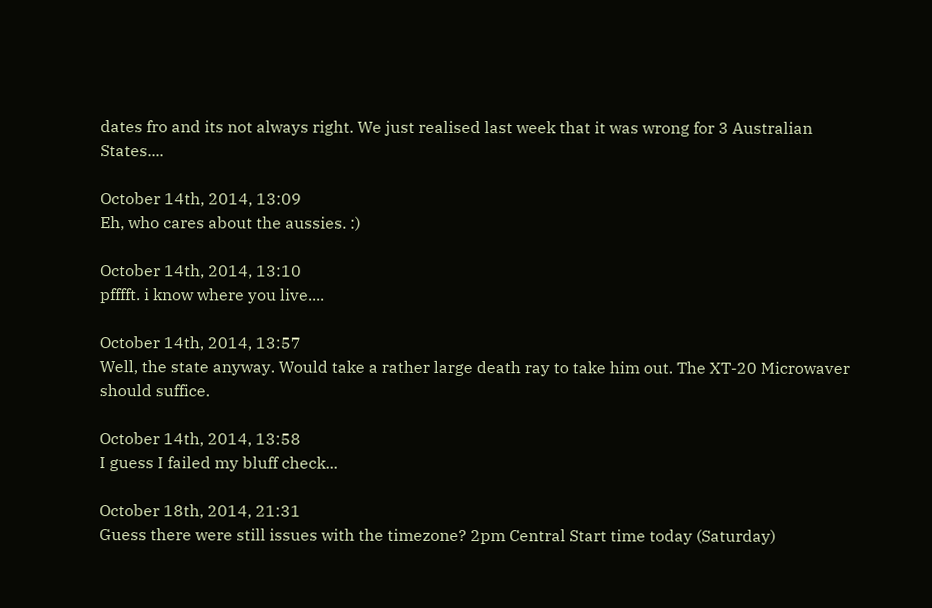dates fro and its not always right. We just realised last week that it was wrong for 3 Australian States....

October 14th, 2014, 13:09
Eh, who cares about the aussies. :)

October 14th, 2014, 13:10
pfffft. i know where you live....

October 14th, 2014, 13:57
Well, the state anyway. Would take a rather large death ray to take him out. The XT-20 Microwaver should suffice.

October 14th, 2014, 13:58
I guess I failed my bluff check...

October 18th, 2014, 21:31
Guess there were still issues with the timezone? 2pm Central Start time today (Saturday)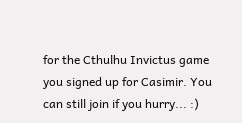for the Cthulhu Invictus game you signed up for Casimir. You can still join if you hurry... :)